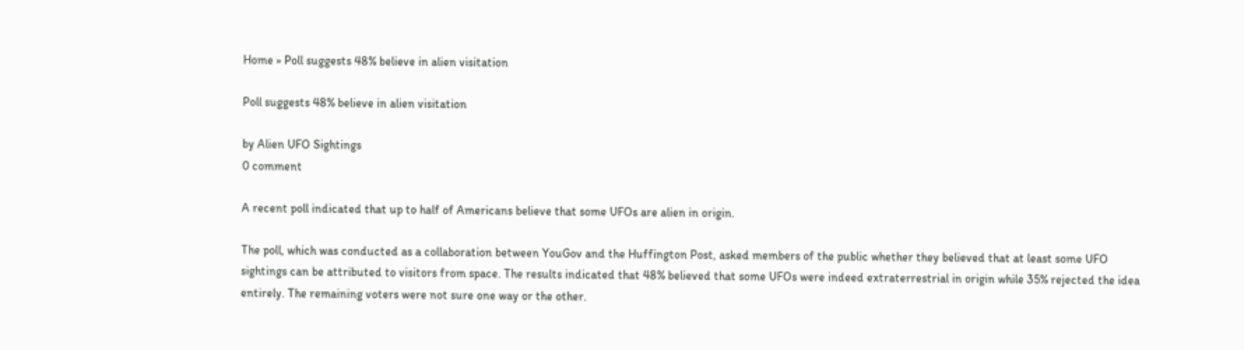Home » Poll suggests 48% believe in alien visitation

Poll suggests 48% believe in alien visitation

by Alien UFO Sightings
0 comment

A recent poll indicated that up to half of Americans believe that some UFOs are alien in origin.

The poll, which was conducted as a collaboration between YouGov and the Huffington Post, asked members of the public whether they believed that at least some UFO sightings can be attributed to visitors from space. The results indicated that 48% believed that some UFOs were indeed extraterrestrial in origin while 35% rejected the idea entirely. The remaining voters were not sure one way or the other.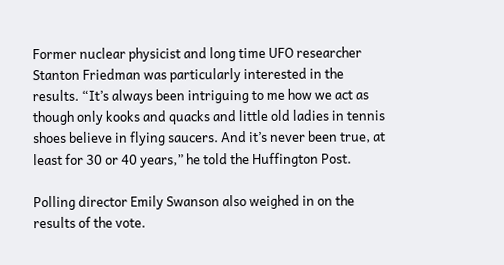Former nuclear physicist and long time UFO researcher Stanton Friedman was particularly interested in the results. “It’s always been intriguing to me how we act as though only kooks and quacks and little old ladies in tennis shoes believe in flying saucers. And it’s never been true, at least for 30 or 40 years,” he told the Huffington Post.

Polling director Emily Swanson also weighed in on the results of the vote.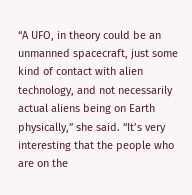“A UFO, in theory could be an unmanned spacecraft, just some kind of contact with alien technology, and not necessarily actual aliens being on Earth physically,” she said. “It’s very interesting that the people who are on the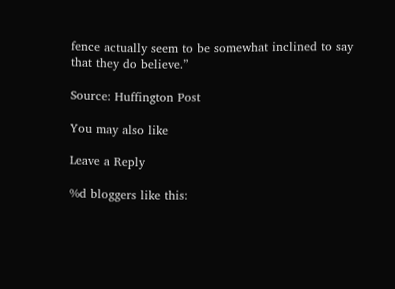fence actually seem to be somewhat inclined to say that they do believe.”

Source: Huffington Post

You may also like

Leave a Reply

%d bloggers like this: